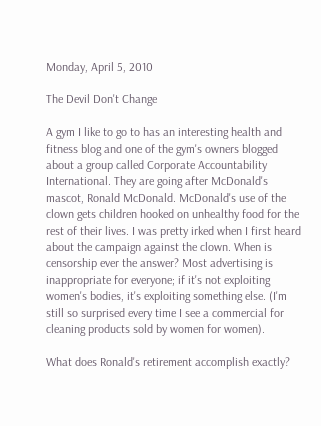Monday, April 5, 2010

The Devil Don't Change

A gym I like to go to has an interesting health and fitness blog and one of the gym's owners blogged about a group called Corporate Accountability International. They are going after McDonald's mascot, Ronald McDonald. McDonald's use of the clown gets children hooked on unhealthy food for the rest of their lives. I was pretty irked when I first heard about the campaign against the clown. When is censorship ever the answer? Most advertising is inappropriate for everyone; if it's not exploiting women's bodies, it's exploiting something else. (I'm still so surprised every time I see a commercial for cleaning products sold by women for women).

What does Ronald's retirement accomplish exactly?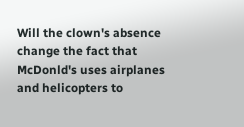Will the clown's absence change the fact that McDonld's uses airplanes and helicopters to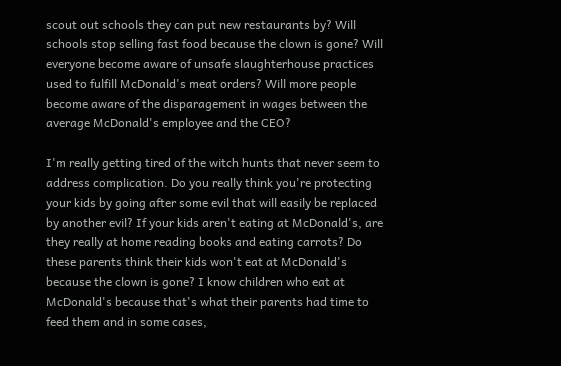scout out schools they can put new restaurants by? Will schools stop selling fast food because the clown is gone? Will everyone become aware of unsafe slaughterhouse practices used to fulfill McDonald's meat orders? Will more people become aware of the disparagement in wages between the average McDonald's employee and the CEO?

I'm really getting tired of the witch hunts that never seem to address complication. Do you really think you're protecting your kids by going after some evil that will easily be replaced by another evil? If your kids aren't eating at McDonald's, are they really at home reading books and eating carrots? Do these parents think their kids won't eat at McDonald's because the clown is gone? I know children who eat at McDonald's because that's what their parents had time to feed them and in some cases,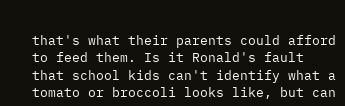that's what their parents could afford to feed them. Is it Ronald's fault that school kids can't identify what a tomato or broccoli looks like, but can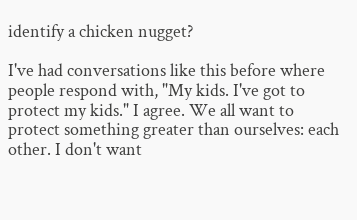identify a chicken nugget?

I've had conversations like this before where people respond with, "My kids. I've got to protect my kids." I agree. We all want to protect something greater than ourselves: each other. I don't want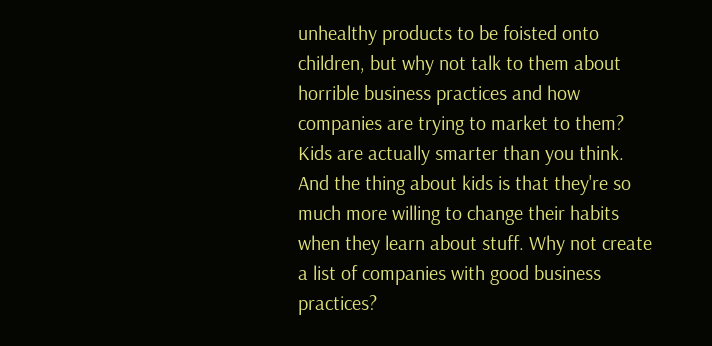unhealthy products to be foisted onto children, but why not talk to them about horrible business practices and how companies are trying to market to them? Kids are actually smarter than you think. And the thing about kids is that they're so much more willing to change their habits when they learn about stuff. Why not create a list of companies with good business practices?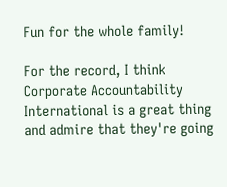Fun for the whole family!

For the record, I think Corporate Accountability International is a great thing and admire that they're going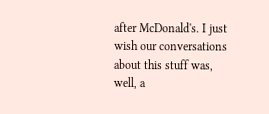after McDonald's. I just wish our conversations about this stuff was, well, a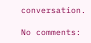conversation.

No comments: